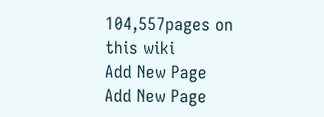104,557pages on
this wiki
Add New Page
Add New Page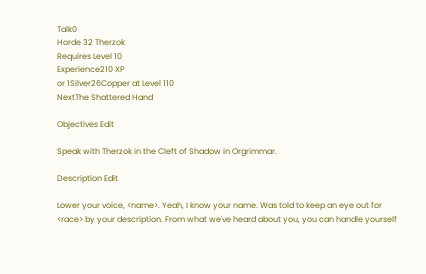Talk0
Horde 32 Therzok
Requires Level 10
Experience210 XP
or 1Silver26Copper at Level 110
NextThe Shattered Hand

Objectives Edit

Speak with Therzok in the Cleft of Shadow in Orgrimmar.

Description Edit

Lower your voice, <name>. Yeah, I know your name. Was told to keep an eye out for <race> by your description. From what we've heard about you, you can handle yourself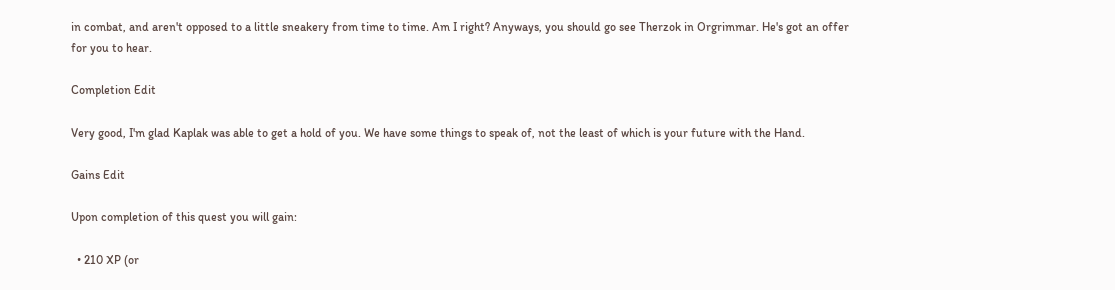in combat, and aren't opposed to a little sneakery from time to time. Am I right? Anyways, you should go see Therzok in Orgrimmar. He's got an offer for you to hear.

Completion Edit

Very good, I'm glad Kaplak was able to get a hold of you. We have some things to speak of, not the least of which is your future with the Hand.

Gains Edit

Upon completion of this quest you will gain:

  • 210 XP (or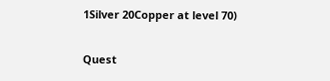1Silver 20Copper at level 70)

Quest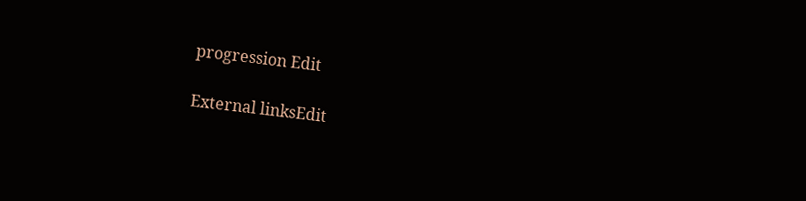progression Edit

External linksEdit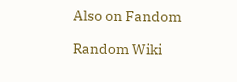Also on Fandom

Random Wiki